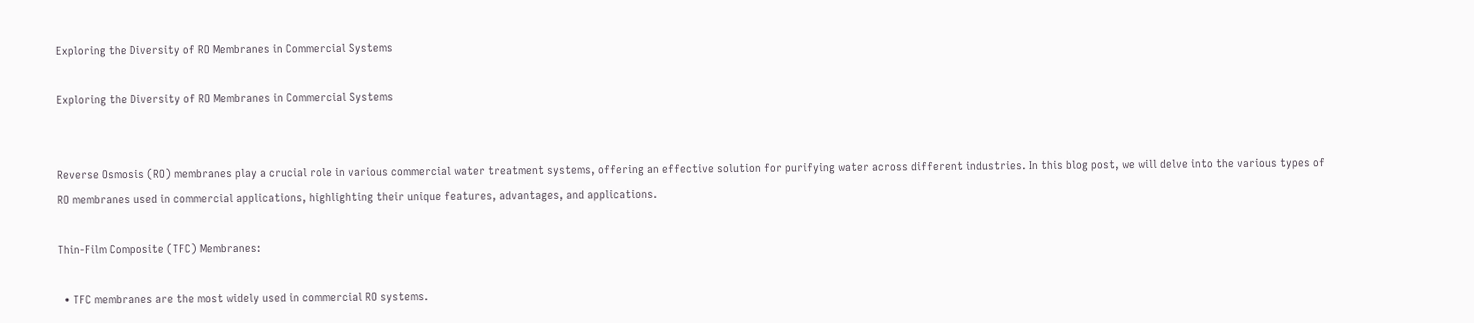Exploring the Diversity of RO Membranes in Commercial Systems

Exploring the Diversity of RO Membranes in Commercial Systems


Reverse Osmosis (RO) membranes play a crucial role in various commercial water treatment systems, offering an effective solution for purifying water across different industries. In this blog post, we will delve into the various types of RO membranes used in commercial applications, highlighting their unique features, advantages, and applications.

Thin-Film Composite (TFC) Membranes:

  • TFC membranes are the most widely used in commercial RO systems.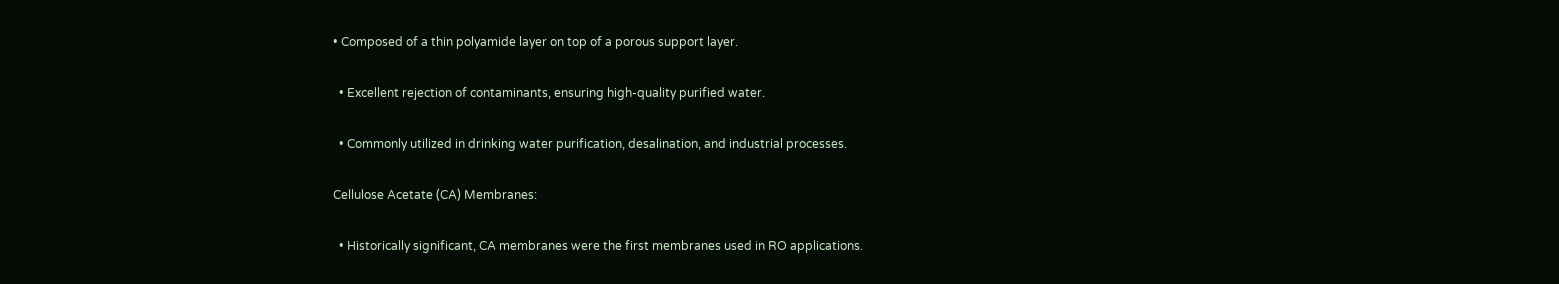• Composed of a thin polyamide layer on top of a porous support layer.

  • Excellent rejection of contaminants, ensuring high-quality purified water.

  • Commonly utilized in drinking water purification, desalination, and industrial processes.

Cellulose Acetate (CA) Membranes:

  • Historically significant, CA membranes were the first membranes used in RO applications.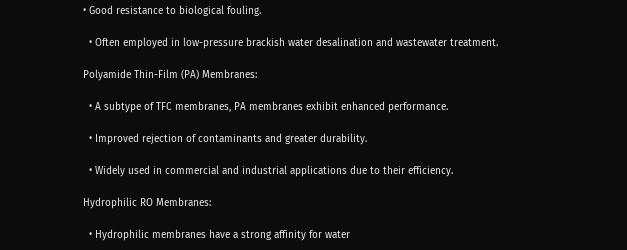• Good resistance to biological fouling.

  • Often employed in low-pressure brackish water desalination and wastewater treatment.

Polyamide Thin-Film (PA) Membranes:

  • A subtype of TFC membranes, PA membranes exhibit enhanced performance.

  • Improved rejection of contaminants and greater durability.

  • Widely used in commercial and industrial applications due to their efficiency.

Hydrophilic RO Membranes:

  • Hydrophilic membranes have a strong affinity for water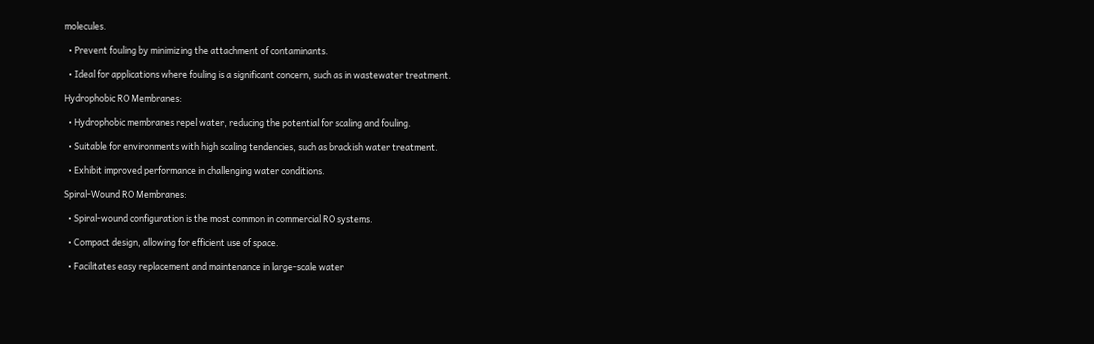molecules.

  • Prevent fouling by minimizing the attachment of contaminants.

  • Ideal for applications where fouling is a significant concern, such as in wastewater treatment.

Hydrophobic RO Membranes:

  • Hydrophobic membranes repel water, reducing the potential for scaling and fouling.

  • Suitable for environments with high scaling tendencies, such as brackish water treatment.

  • Exhibit improved performance in challenging water conditions.

Spiral-Wound RO Membranes:

  • Spiral-wound configuration is the most common in commercial RO systems.

  • Compact design, allowing for efficient use of space.

  • Facilitates easy replacement and maintenance in large-scale water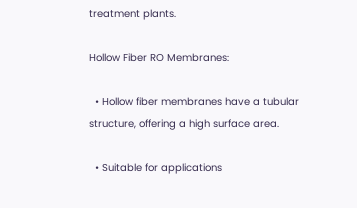treatment plants.

Hollow Fiber RO Membranes:

  • Hollow fiber membranes have a tubular structure, offering a high surface area.

  • Suitable for applications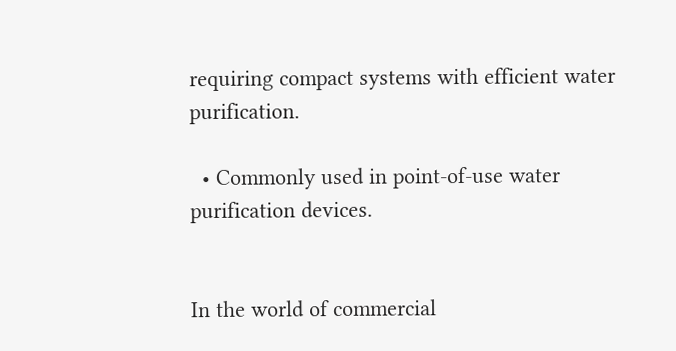requiring compact systems with efficient water purification.

  • Commonly used in point-of-use water purification devices.


In the world of commercial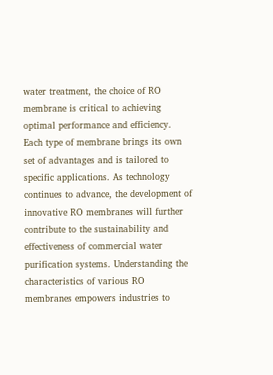water treatment, the choice of RO membrane is critical to achieving optimal performance and efficiency. Each type of membrane brings its own set of advantages and is tailored to specific applications. As technology continues to advance, the development of innovative RO membranes will further contribute to the sustainability and effectiveness of commercial water purification systems. Understanding the characteristics of various RO membranes empowers industries to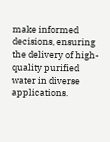make informed decisions, ensuring the delivery of high-quality purified water in diverse applications.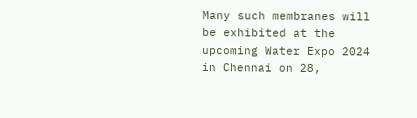Many such membranes will be exhibited at the upcoming Water Expo 2024 in Chennai on 28,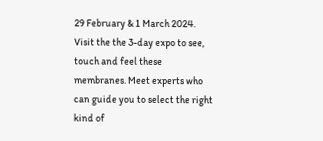29 February & 1 March 2024. Visit the the 3-day expo to see, touch and feel these membranes. Meet experts who can guide you to select the right kind of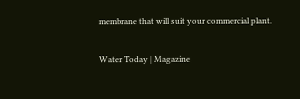membrane that will suit your commercial plant.

Water Today | Magazine